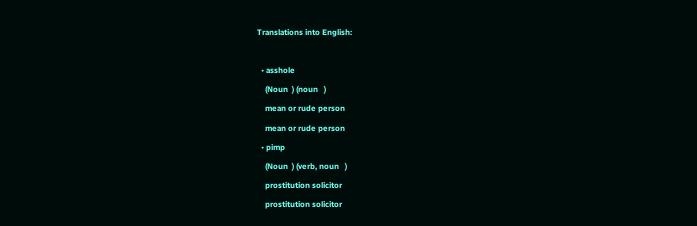Translations into English:

  • asshole
    (Noun  ) (noun   )
    mean or rude person
    mean or rude person
  • pimp
    (Noun  ) (verb, noun   )
    prostitution solicitor
    prostitution solicitor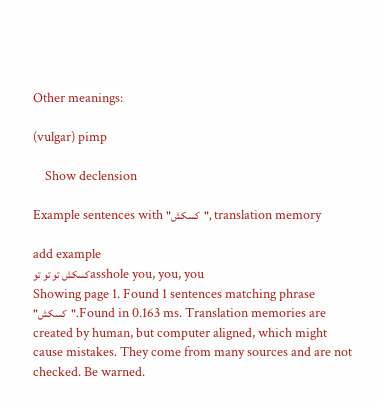Other meanings:

(vulgar) pimp

    Show declension

Example sentences with "کسکش", translation memory

add example
کسکش تو تو توasshole you, you, you
Showing page 1. Found 1 sentences matching phrase "کسکش".Found in 0.163 ms. Translation memories are created by human, but computer aligned, which might cause mistakes. They come from many sources and are not checked. Be warned.